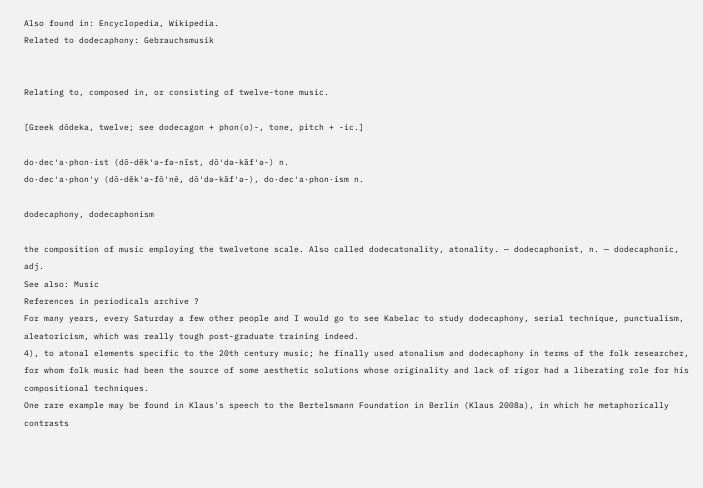Also found in: Encyclopedia, Wikipedia.
Related to dodecaphony: Gebrauchsmusik


Relating to, composed in, or consisting of twelve-tone music.

[Greek dōdeka, twelve; see dodecagon + phon(o)-, tone, pitch + -ic.]

do·dec′a·phon·ist (dō-dĕk′ə-fə-nĭst, dō′də-kăf′ə-) n.
do·dec′a·phon′y (dō-dĕk′ə-fō′nē, dō′də-kăf′ə-), do·dec′a·phon·ism n.

dodecaphony, dodecaphonism

the composition of music employing the twelvetone scale. Also called dodecatonality, atonality. — dodecaphonist, n. — dodecaphonic, adj.
See also: Music
References in periodicals archive ?
For many years, every Saturday a few other people and I would go to see Kabelac to study dodecaphony, serial technique, punctualism, aleatoricism, which was really tough post-graduate training indeed.
4), to atonal elements specific to the 20th century music; he finally used atonalism and dodecaphony in terms of the folk researcher, for whom folk music had been the source of some aesthetic solutions whose originality and lack of rigor had a liberating role for his compositional techniques.
One rare example may be found in Klaus's speech to the Bertelsmann Foundation in Berlin (Klaus 2008a), in which he metaphorically contrasts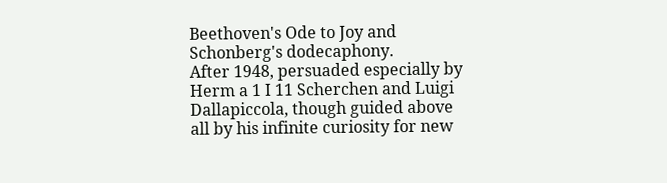Beethoven's Ode to Joy and Schonberg's dodecaphony.
After 1948, persuaded especially by Herm a 1 I 11 Scherchen and Luigi Dallapiccola, though guided above all by his infinite curiosity for new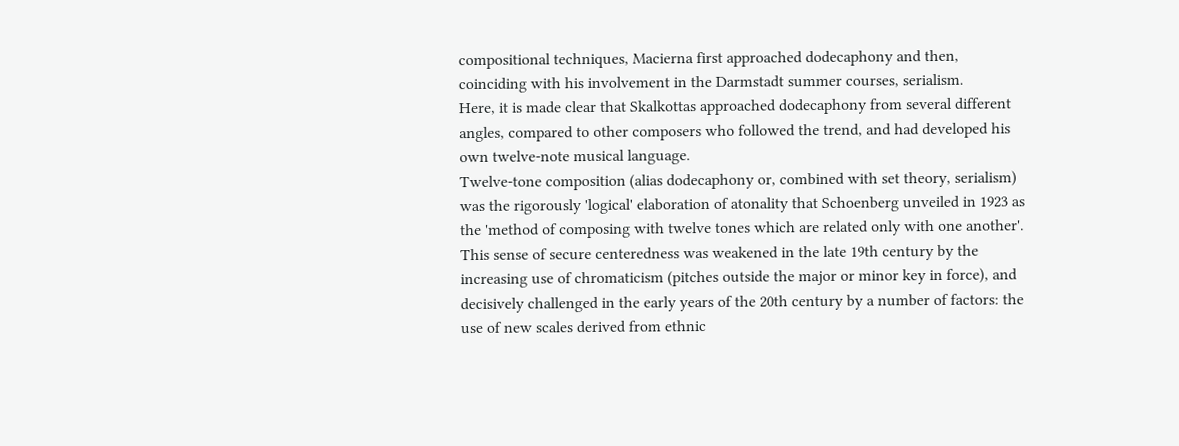compositional techniques, Macierna first approached dodecaphony and then, coinciding with his involvement in the Darmstadt summer courses, serialism.
Here, it is made clear that Skalkottas approached dodecaphony from several different angles, compared to other composers who followed the trend, and had developed his own twelve-note musical language.
Twelve-tone composition (alias dodecaphony or, combined with set theory, serialism) was the rigorously 'logical' elaboration of atonality that Schoenberg unveiled in 1923 as the 'method of composing with twelve tones which are related only with one another'.
This sense of secure centeredness was weakened in the late 19th century by the increasing use of chromaticism (pitches outside the major or minor key in force), and decisively challenged in the early years of the 20th century by a number of factors: the use of new scales derived from ethnic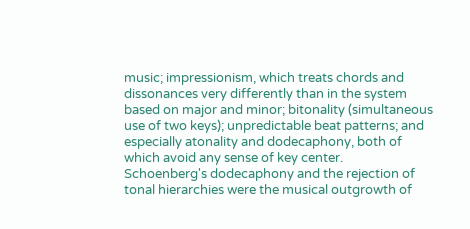music; impressionism, which treats chords and dissonances very differently than in the system based on major and minor; bitonality (simultaneous use of two keys); unpredictable beat patterns; and especially atonality and dodecaphony, both of which avoid any sense of key center.
Schoenberg's dodecaphony and the rejection of tonal hierarchies were the musical outgrowth of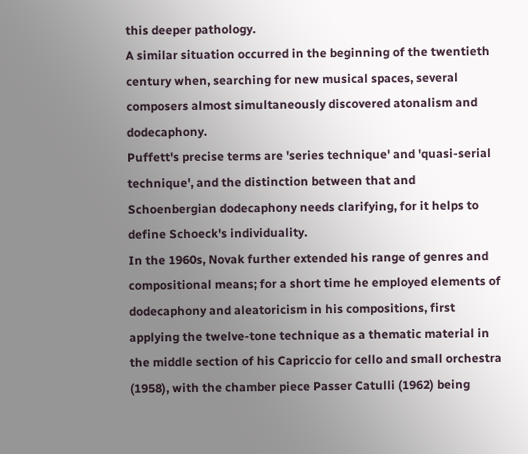this deeper pathology.
A similar situation occurred in the beginning of the twentieth century when, searching for new musical spaces, several composers almost simultaneously discovered atonalism and dodecaphony.
Puffett's precise terms are 'series technique' and 'quasi-serial technique', and the distinction between that and Schoenbergian dodecaphony needs clarifying, for it helps to define Schoeck's individuality.
In the 1960s, Novak further extended his range of genres and compositional means; for a short time he employed elements of dodecaphony and aleatoricism in his compositions, first applying the twelve-tone technique as a thematic material in the middle section of his Capriccio for cello and small orchestra (1958), with the chamber piece Passer Catulli (1962) being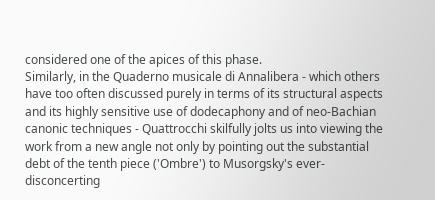considered one of the apices of this phase.
Similarly, in the Quaderno musicale di Annalibera - which others have too often discussed purely in terms of its structural aspects and its highly sensitive use of dodecaphony and of neo-Bachian canonic techniques - Quattrocchi skilfully jolts us into viewing the work from a new angle not only by pointing out the substantial debt of the tenth piece ('Ombre') to Musorgsky's ever-disconcerting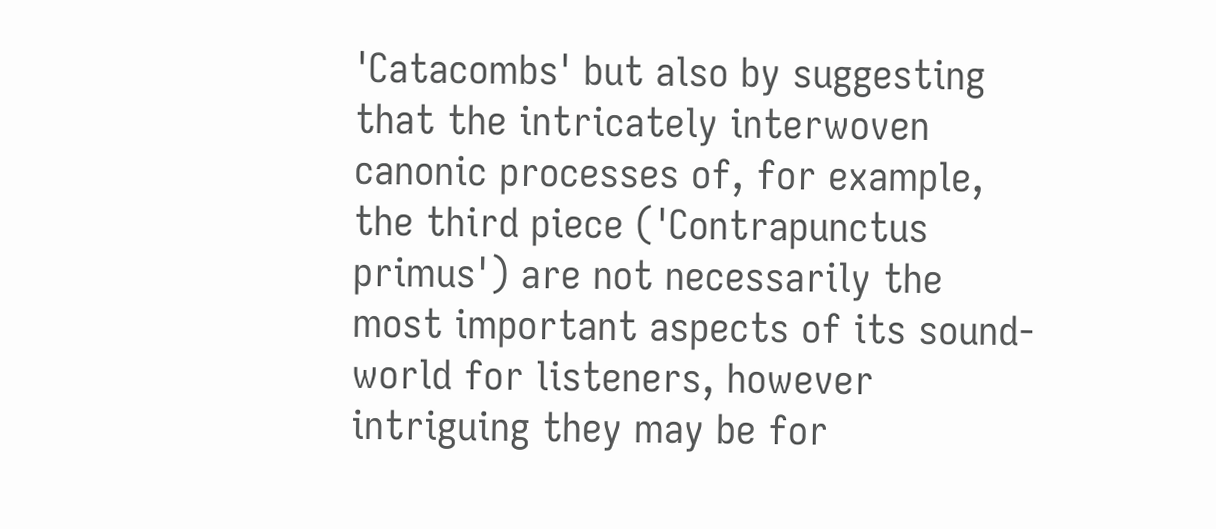'Catacombs' but also by suggesting that the intricately interwoven canonic processes of, for example, the third piece ('Contrapunctus primus') are not necessarily the most important aspects of its sound-world for listeners, however intriguing they may be for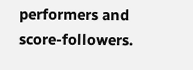performers and score-followers.